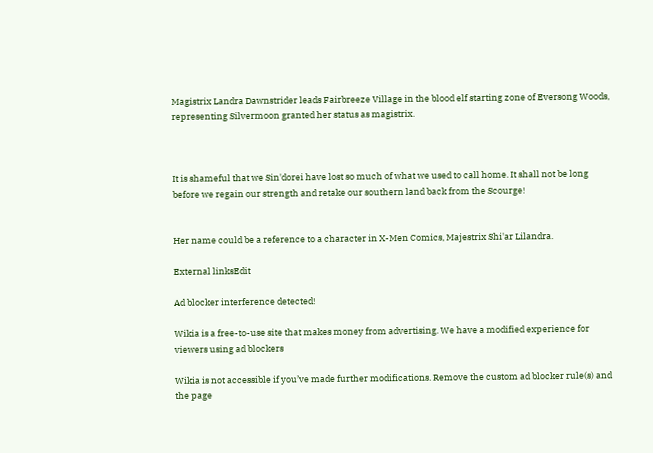Magistrix Landra Dawnstrider leads Fairbreeze Village in the blood elf starting zone of Eversong Woods, representing Silvermoon granted her status as magistrix.



It is shameful that we Sin'dorei have lost so much of what we used to call home. It shall not be long before we regain our strength and retake our southern land back from the Scourge!


Her name could be a reference to a character in X-Men Comics, Majestrix Shi'ar Lilandra.

External linksEdit

Ad blocker interference detected!

Wikia is a free-to-use site that makes money from advertising. We have a modified experience for viewers using ad blockers

Wikia is not accessible if you’ve made further modifications. Remove the custom ad blocker rule(s) and the page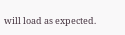will load as expected.